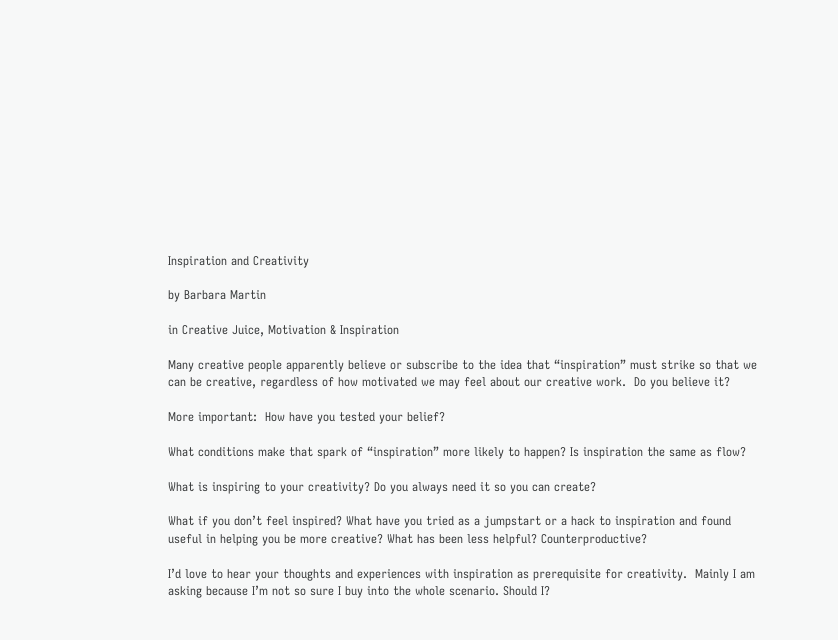Inspiration and Creativity

by Barbara Martin

in Creative Juice, Motivation & Inspiration

Many creative people apparently believe or subscribe to the idea that “inspiration” must strike so that we can be creative, regardless of how motivated we may feel about our creative work.  Do you believe it?

More important:  How have you tested your belief?

What conditions make that spark of “inspiration” more likely to happen? Is inspiration the same as flow?

What is inspiring to your creativity? Do you always need it so you can create?

What if you don’t feel inspired? What have you tried as a jumpstart or a hack to inspiration and found useful in helping you be more creative? What has been less helpful? Counterproductive?

I’d love to hear your thoughts and experiences with inspiration as prerequisite for creativity.  Mainly I am asking because I’m not so sure I buy into the whole scenario. Should I?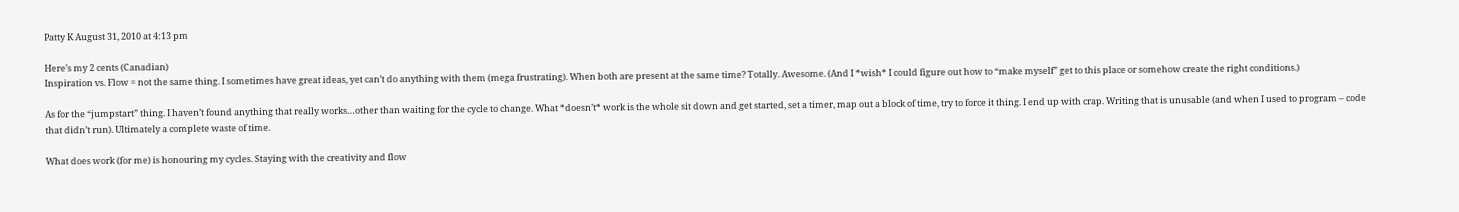Patty K August 31, 2010 at 4:13 pm

Here’s my 2 cents (Canadian)
Inspiration vs. Flow = not the same thing. I sometimes have great ideas, yet can’t do anything with them (mega frustrating). When both are present at the same time? Totally. Awesome. (And I *wish* I could figure out how to “make myself” get to this place or somehow create the right conditions.)

As for the “jumpstart” thing. I haven’t found anything that really works…other than waiting for the cycle to change. What *doesn’t* work is the whole sit down and get started, set a timer, map out a block of time, try to force it thing. I end up with crap. Writing that is unusable (and when I used to program – code that didn’t run). Ultimately a complete waste of time.

What does work (for me) is honouring my cycles. Staying with the creativity and flow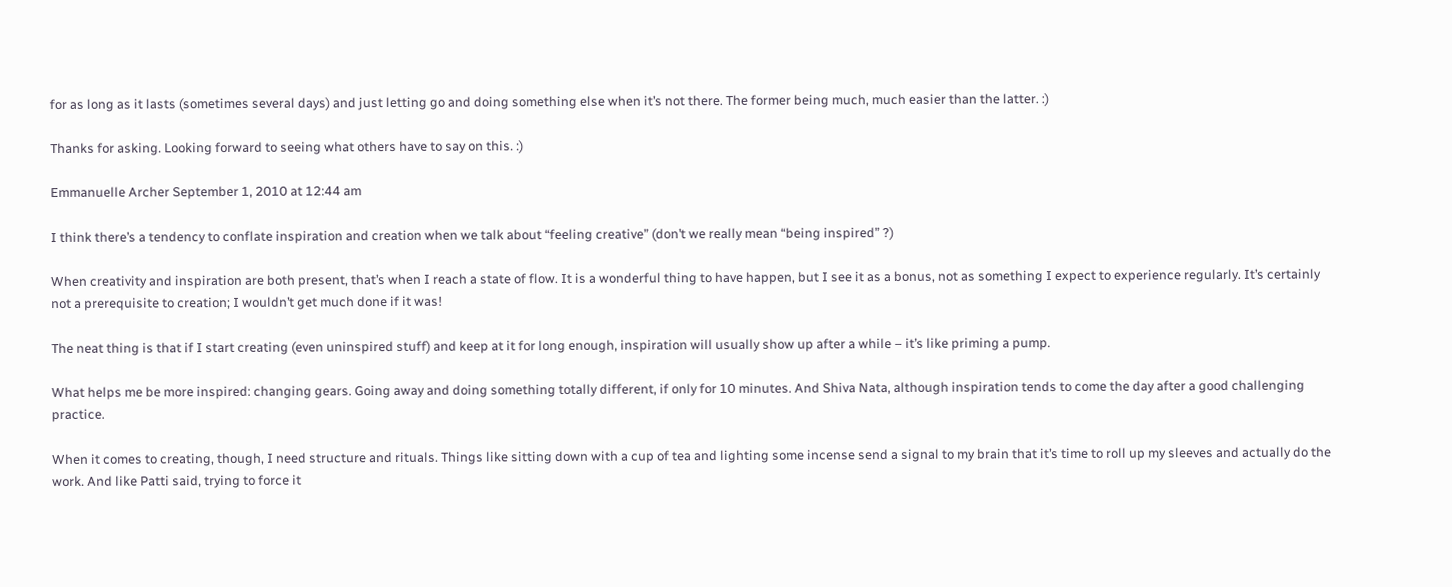for as long as it lasts (sometimes several days) and just letting go and doing something else when it’s not there. The former being much, much easier than the latter. :)

Thanks for asking. Looking forward to seeing what others have to say on this. :)

Emmanuelle Archer September 1, 2010 at 12:44 am

I think there’s a tendency to conflate inspiration and creation when we talk about “feeling creative” (don’t we really mean “being inspired” ?)

When creativity and inspiration are both present, that’s when I reach a state of flow. It is a wonderful thing to have happen, but I see it as a bonus, not as something I expect to experience regularly. It’s certainly not a prerequisite to creation; I wouldn’t get much done if it was!

The neat thing is that if I start creating (even uninspired stuff) and keep at it for long enough, inspiration will usually show up after a while – it’s like priming a pump.

What helps me be more inspired: changing gears. Going away and doing something totally different, if only for 10 minutes. And Shiva Nata, although inspiration tends to come the day after a good challenging practice.

When it comes to creating, though, I need structure and rituals. Things like sitting down with a cup of tea and lighting some incense send a signal to my brain that it’s time to roll up my sleeves and actually do the work. And like Patti said, trying to force it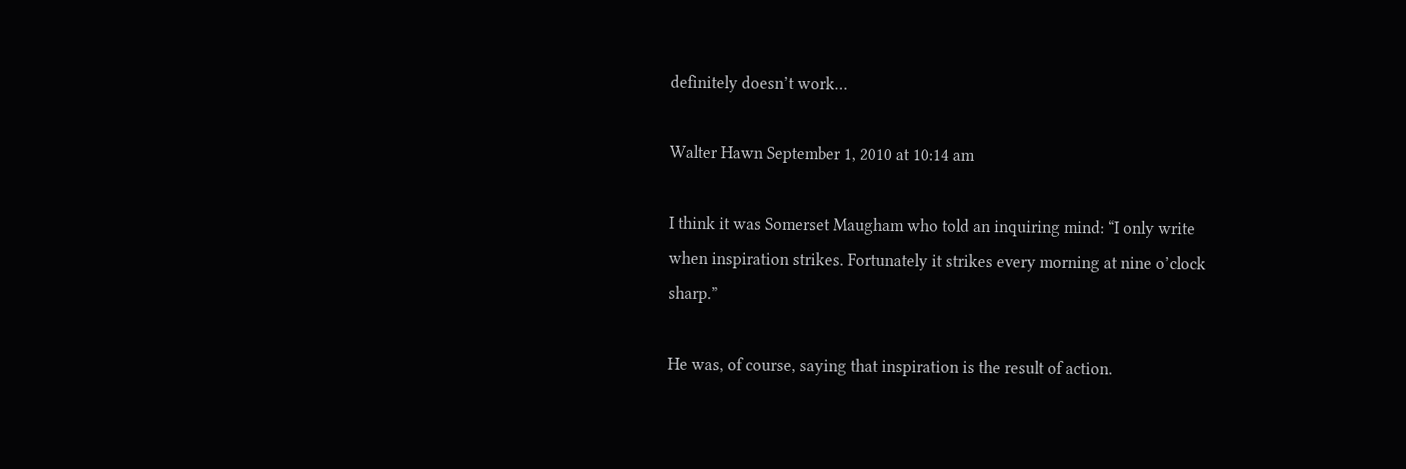definitely doesn’t work…

Walter Hawn September 1, 2010 at 10:14 am

I think it was Somerset Maugham who told an inquiring mind: “I only write when inspiration strikes. Fortunately it strikes every morning at nine o’clock sharp.”

He was, of course, saying that inspiration is the result of action.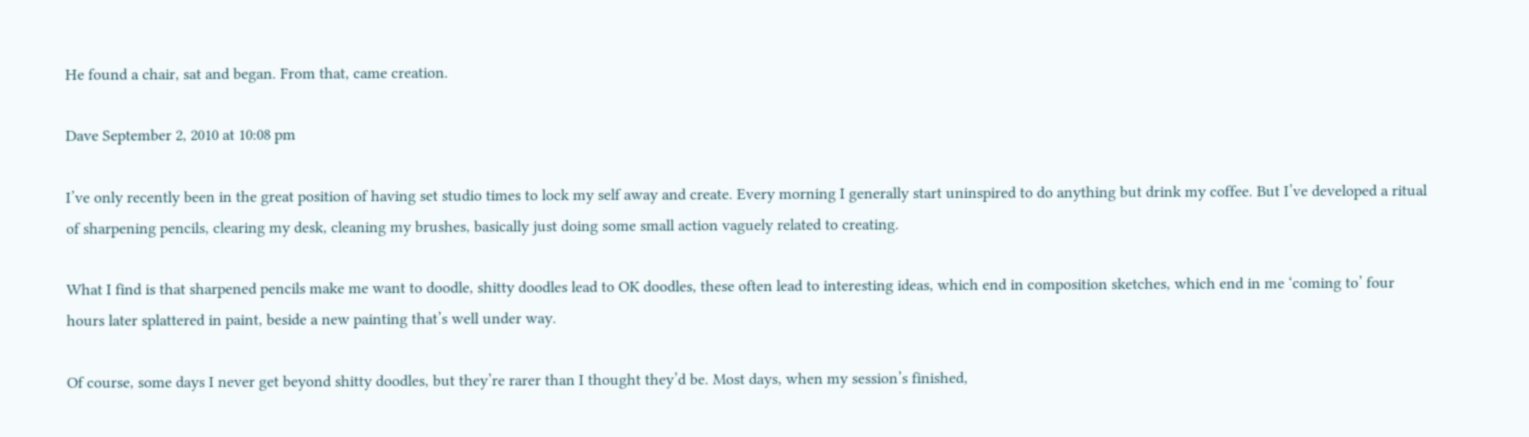He found a chair, sat and began. From that, came creation.

Dave September 2, 2010 at 10:08 pm

I’ve only recently been in the great position of having set studio times to lock my self away and create. Every morning I generally start uninspired to do anything but drink my coffee. But I’ve developed a ritual of sharpening pencils, clearing my desk, cleaning my brushes, basically just doing some small action vaguely related to creating.

What I find is that sharpened pencils make me want to doodle, shitty doodles lead to OK doodles, these often lead to interesting ideas, which end in composition sketches, which end in me ‘coming to’ four hours later splattered in paint, beside a new painting that’s well under way.

Of course, some days I never get beyond shitty doodles, but they’re rarer than I thought they’d be. Most days, when my session’s finished,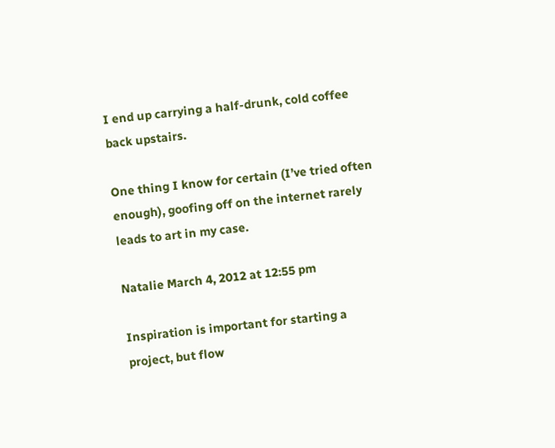I end up carrying a half-drunk, cold coffee back upstairs.

One thing I know for certain (I’ve tried often enough), goofing off on the internet rarely leads to art in my case.

Natalie March 4, 2012 at 12:55 pm

Inspiration is important for starting a project, but flow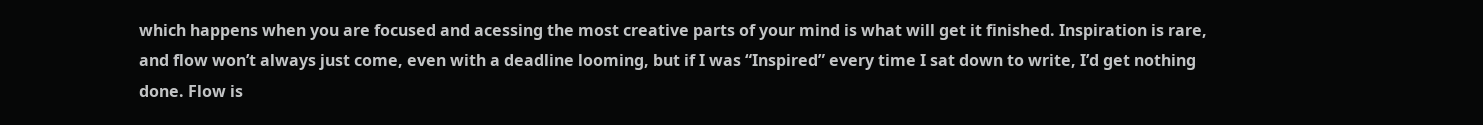which happens when you are focused and acessing the most creative parts of your mind is what will get it finished. Inspiration is rare, and flow won’t always just come, even with a deadline looming, but if I was “Inspired” every time I sat down to write, I’d get nothing done. Flow is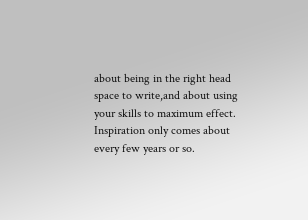about being in the right head space to write,and about using your skills to maximum effect. Inspiration only comes about every few years or so.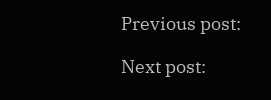Previous post:

Next post: